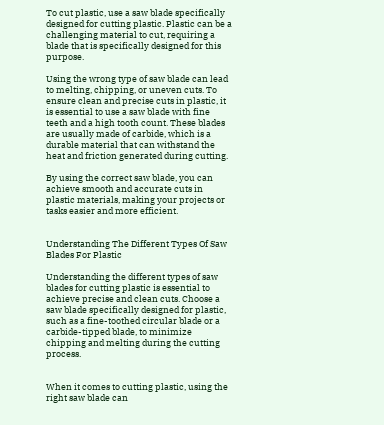To cut plastic, use a saw blade specifically designed for cutting plastic. Plastic can be a challenging material to cut, requiring a blade that is specifically designed for this purpose.

Using the wrong type of saw blade can lead to melting, chipping, or uneven cuts. To ensure clean and precise cuts in plastic, it is essential to use a saw blade with fine teeth and a high tooth count. These blades are usually made of carbide, which is a durable material that can withstand the heat and friction generated during cutting.

By using the correct saw blade, you can achieve smooth and accurate cuts in plastic materials, making your projects or tasks easier and more efficient.


Understanding The Different Types Of Saw Blades For Plastic

Understanding the different types of saw blades for cutting plastic is essential to achieve precise and clean cuts. Choose a saw blade specifically designed for plastic, such as a fine-toothed circular blade or a carbide-tipped blade, to minimize chipping and melting during the cutting process.


When it comes to cutting plastic, using the right saw blade can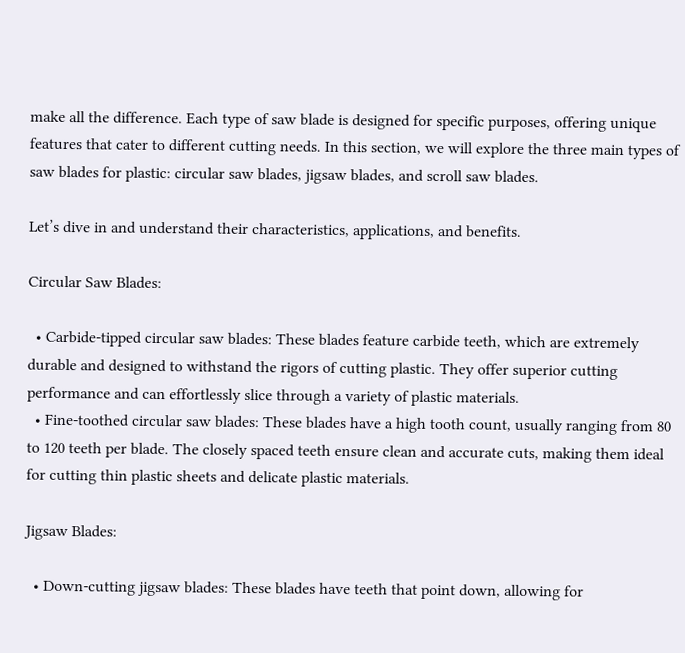make all the difference. Each type of saw blade is designed for specific purposes, offering unique features that cater to different cutting needs. In this section, we will explore the three main types of saw blades for plastic: circular saw blades, jigsaw blades, and scroll saw blades.

Let’s dive in and understand their characteristics, applications, and benefits.

Circular Saw Blades:

  • Carbide-tipped circular saw blades: These blades feature carbide teeth, which are extremely durable and designed to withstand the rigors of cutting plastic. They offer superior cutting performance and can effortlessly slice through a variety of plastic materials.
  • Fine-toothed circular saw blades: These blades have a high tooth count, usually ranging from 80 to 120 teeth per blade. The closely spaced teeth ensure clean and accurate cuts, making them ideal for cutting thin plastic sheets and delicate plastic materials.

Jigsaw Blades:

  • Down-cutting jigsaw blades: These blades have teeth that point down, allowing for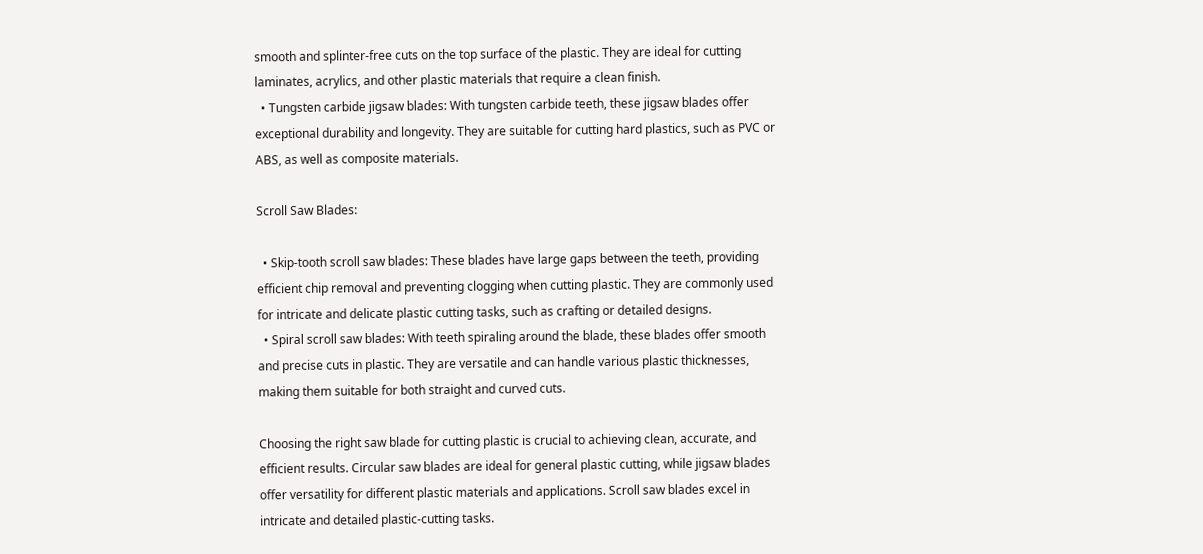smooth and splinter-free cuts on the top surface of the plastic. They are ideal for cutting laminates, acrylics, and other plastic materials that require a clean finish.
  • Tungsten carbide jigsaw blades: With tungsten carbide teeth, these jigsaw blades offer exceptional durability and longevity. They are suitable for cutting hard plastics, such as PVC or ABS, as well as composite materials.

Scroll Saw Blades:

  • Skip-tooth scroll saw blades: These blades have large gaps between the teeth, providing efficient chip removal and preventing clogging when cutting plastic. They are commonly used for intricate and delicate plastic cutting tasks, such as crafting or detailed designs.
  • Spiral scroll saw blades: With teeth spiraling around the blade, these blades offer smooth and precise cuts in plastic. They are versatile and can handle various plastic thicknesses, making them suitable for both straight and curved cuts.

Choosing the right saw blade for cutting plastic is crucial to achieving clean, accurate, and efficient results. Circular saw blades are ideal for general plastic cutting, while jigsaw blades offer versatility for different plastic materials and applications. Scroll saw blades excel in intricate and detailed plastic-cutting tasks.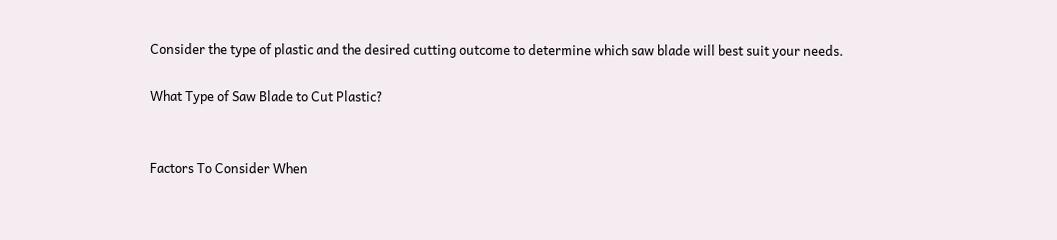Consider the type of plastic and the desired cutting outcome to determine which saw blade will best suit your needs.

What Type of Saw Blade to Cut Plastic?


Factors To Consider When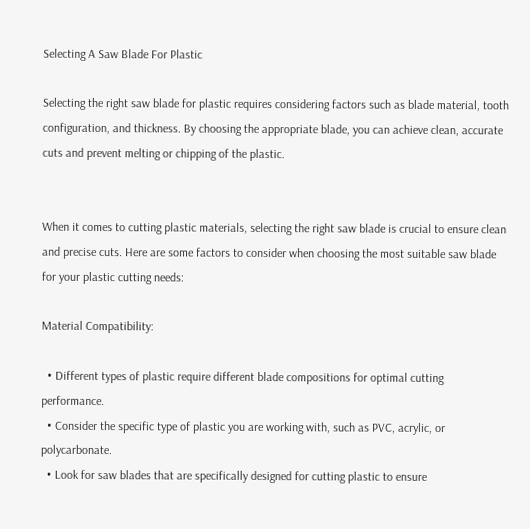Selecting A Saw Blade For Plastic

Selecting the right saw blade for plastic requires considering factors such as blade material, tooth configuration, and thickness. By choosing the appropriate blade, you can achieve clean, accurate cuts and prevent melting or chipping of the plastic.


When it comes to cutting plastic materials, selecting the right saw blade is crucial to ensure clean and precise cuts. Here are some factors to consider when choosing the most suitable saw blade for your plastic cutting needs:

Material Compatibility:

  • Different types of plastic require different blade compositions for optimal cutting performance.
  • Consider the specific type of plastic you are working with, such as PVC, acrylic, or polycarbonate.
  • Look for saw blades that are specifically designed for cutting plastic to ensure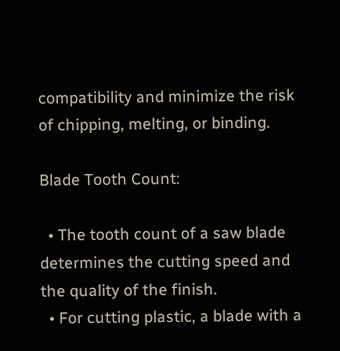compatibility and minimize the risk of chipping, melting, or binding.

Blade Tooth Count:

  • The tooth count of a saw blade determines the cutting speed and the quality of the finish.
  • For cutting plastic, a blade with a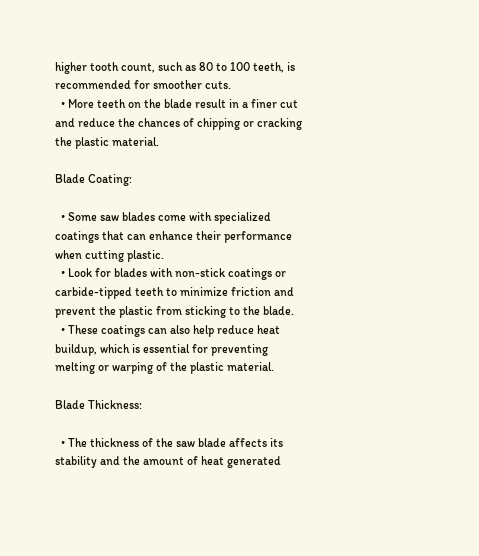higher tooth count, such as 80 to 100 teeth, is recommended for smoother cuts.
  • More teeth on the blade result in a finer cut and reduce the chances of chipping or cracking the plastic material.

Blade Coating:

  • Some saw blades come with specialized coatings that can enhance their performance when cutting plastic.
  • Look for blades with non-stick coatings or carbide-tipped teeth to minimize friction and prevent the plastic from sticking to the blade.
  • These coatings can also help reduce heat buildup, which is essential for preventing melting or warping of the plastic material.

Blade Thickness:

  • The thickness of the saw blade affects its stability and the amount of heat generated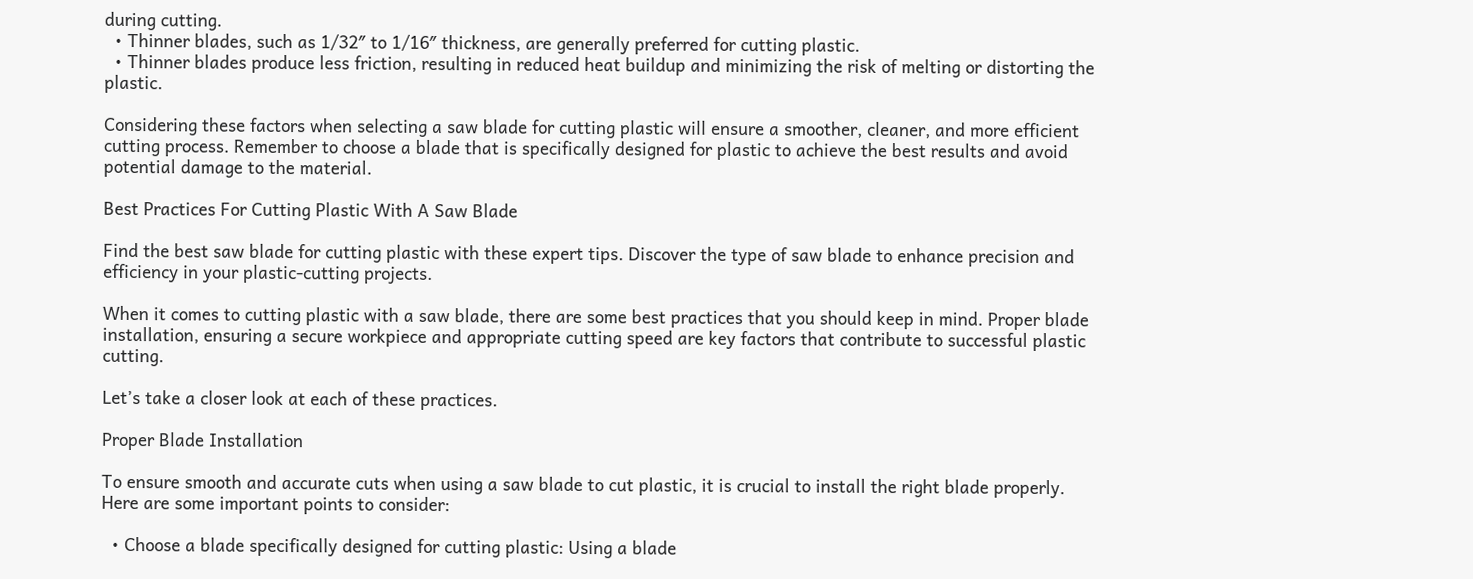during cutting.
  • Thinner blades, such as 1/32″ to 1/16″ thickness, are generally preferred for cutting plastic.
  • Thinner blades produce less friction, resulting in reduced heat buildup and minimizing the risk of melting or distorting the plastic.

Considering these factors when selecting a saw blade for cutting plastic will ensure a smoother, cleaner, and more efficient cutting process. Remember to choose a blade that is specifically designed for plastic to achieve the best results and avoid potential damage to the material.

Best Practices For Cutting Plastic With A Saw Blade

Find the best saw blade for cutting plastic with these expert tips. Discover the type of saw blade to enhance precision and efficiency in your plastic-cutting projects.

When it comes to cutting plastic with a saw blade, there are some best practices that you should keep in mind. Proper blade installation, ensuring a secure workpiece and appropriate cutting speed are key factors that contribute to successful plastic cutting.

Let’s take a closer look at each of these practices.

Proper Blade Installation

To ensure smooth and accurate cuts when using a saw blade to cut plastic, it is crucial to install the right blade properly. Here are some important points to consider:

  • Choose a blade specifically designed for cutting plastic: Using a blade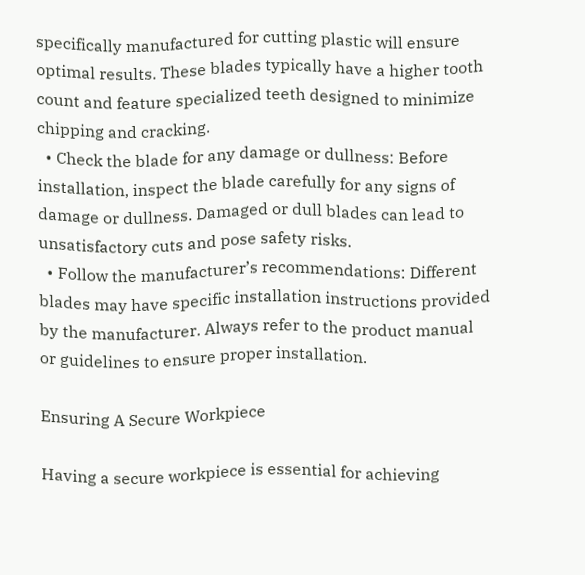specifically manufactured for cutting plastic will ensure optimal results. These blades typically have a higher tooth count and feature specialized teeth designed to minimize chipping and cracking.
  • Check the blade for any damage or dullness: Before installation, inspect the blade carefully for any signs of damage or dullness. Damaged or dull blades can lead to unsatisfactory cuts and pose safety risks.
  • Follow the manufacturer’s recommendations: Different blades may have specific installation instructions provided by the manufacturer. Always refer to the product manual or guidelines to ensure proper installation.

Ensuring A Secure Workpiece

Having a secure workpiece is essential for achieving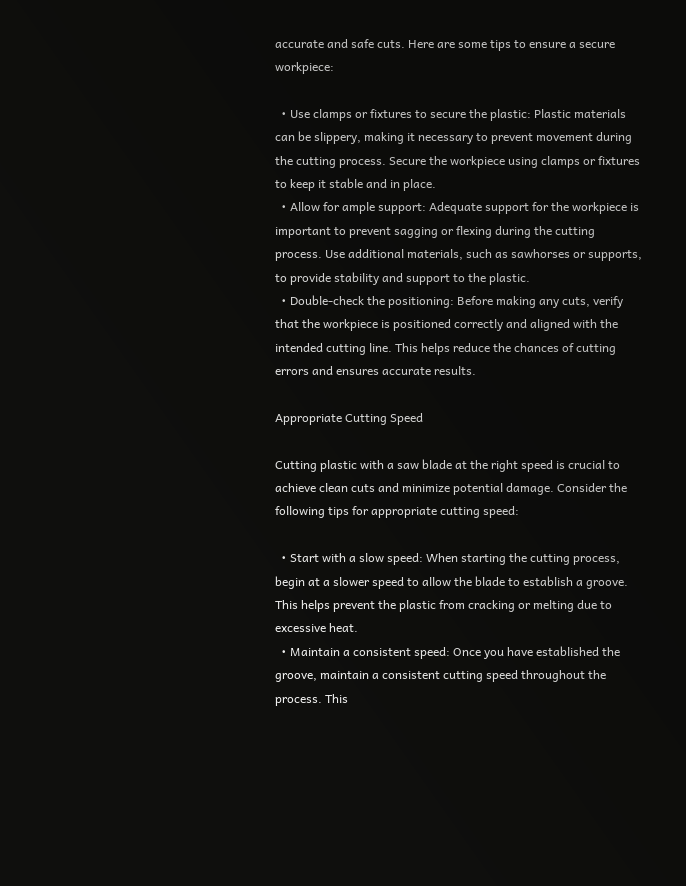accurate and safe cuts. Here are some tips to ensure a secure workpiece:

  • Use clamps or fixtures to secure the plastic: Plastic materials can be slippery, making it necessary to prevent movement during the cutting process. Secure the workpiece using clamps or fixtures to keep it stable and in place.
  • Allow for ample support: Adequate support for the workpiece is important to prevent sagging or flexing during the cutting process. Use additional materials, such as sawhorses or supports, to provide stability and support to the plastic.
  • Double-check the positioning: Before making any cuts, verify that the workpiece is positioned correctly and aligned with the intended cutting line. This helps reduce the chances of cutting errors and ensures accurate results.

Appropriate Cutting Speed

Cutting plastic with a saw blade at the right speed is crucial to achieve clean cuts and minimize potential damage. Consider the following tips for appropriate cutting speed:

  • Start with a slow speed: When starting the cutting process, begin at a slower speed to allow the blade to establish a groove. This helps prevent the plastic from cracking or melting due to excessive heat.
  • Maintain a consistent speed: Once you have established the groove, maintain a consistent cutting speed throughout the process. This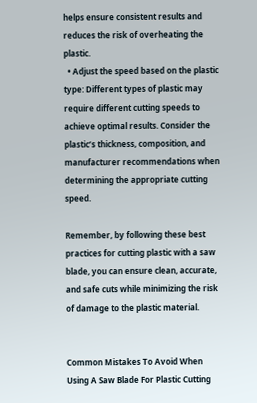helps ensure consistent results and reduces the risk of overheating the plastic.
  • Adjust the speed based on the plastic type: Different types of plastic may require different cutting speeds to achieve optimal results. Consider the plastic’s thickness, composition, and manufacturer recommendations when determining the appropriate cutting speed.

Remember, by following these best practices for cutting plastic with a saw blade, you can ensure clean, accurate, and safe cuts while minimizing the risk of damage to the plastic material.


Common Mistakes To Avoid When Using A Saw Blade For Plastic Cutting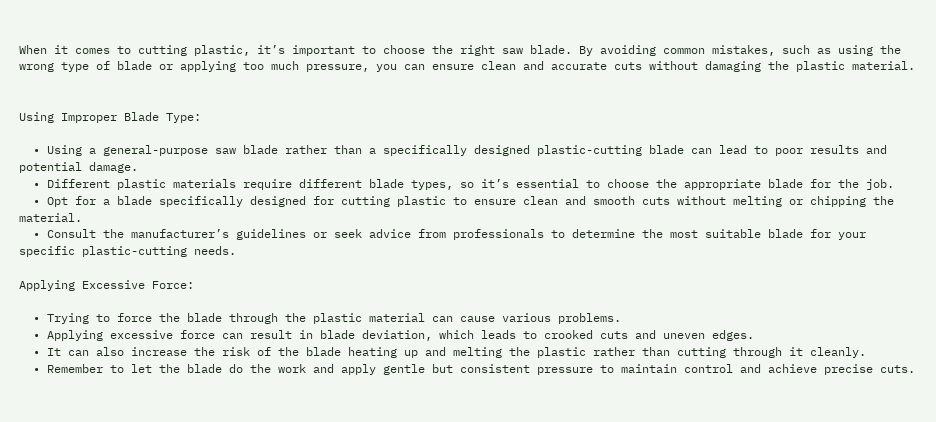When it comes to cutting plastic, it’s important to choose the right saw blade. By avoiding common mistakes, such as using the wrong type of blade or applying too much pressure, you can ensure clean and accurate cuts without damaging the plastic material.


Using Improper Blade Type:

  • Using a general-purpose saw blade rather than a specifically designed plastic-cutting blade can lead to poor results and potential damage.
  • Different plastic materials require different blade types, so it’s essential to choose the appropriate blade for the job.
  • Opt for a blade specifically designed for cutting plastic to ensure clean and smooth cuts without melting or chipping the material.
  • Consult the manufacturer’s guidelines or seek advice from professionals to determine the most suitable blade for your specific plastic-cutting needs.

Applying Excessive Force:

  • Trying to force the blade through the plastic material can cause various problems.
  • Applying excessive force can result in blade deviation, which leads to crooked cuts and uneven edges.
  • It can also increase the risk of the blade heating up and melting the plastic rather than cutting through it cleanly.
  • Remember to let the blade do the work and apply gentle but consistent pressure to maintain control and achieve precise cuts.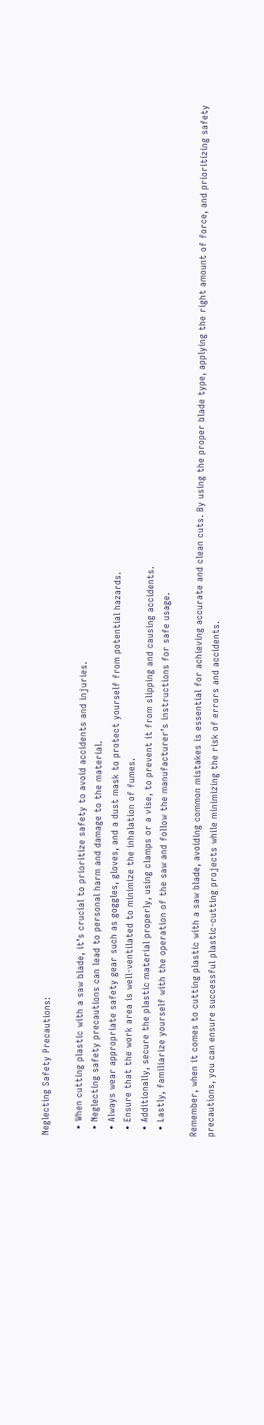Neglecting Safety Precautions:

  • When cutting plastic with a saw blade, it’s crucial to prioritize safety to avoid accidents and injuries.
  • Neglecting safety precautions can lead to personal harm and damage to the material.
  • Always wear appropriate safety gear such as goggles, gloves, and a dust mask to protect yourself from potential hazards.
  • Ensure that the work area is well-ventilated to minimize the inhalation of fumes.
  • Additionally, secure the plastic material properly, using clamps or a vise, to prevent it from slipping and causing accidents.
  • Lastly, familiarize yourself with the operation of the saw and follow the manufacturer’s instructions for safe usage.

Remember, when it comes to cutting plastic with a saw blade, avoiding common mistakes is essential for achieving accurate and clean cuts. By using the proper blade type, applying the right amount of force, and prioritizing safety precautions, you can ensure successful plastic-cutting projects while minimizing the risk of errors and accidents.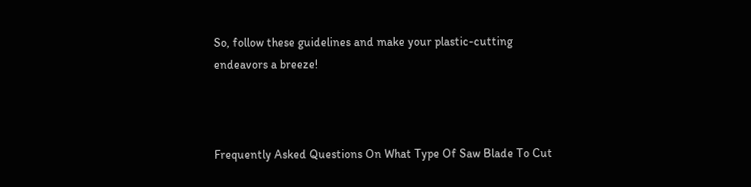So, follow these guidelines and make your plastic-cutting endeavors a breeze!



Frequently Asked Questions On What Type Of Saw Blade To Cut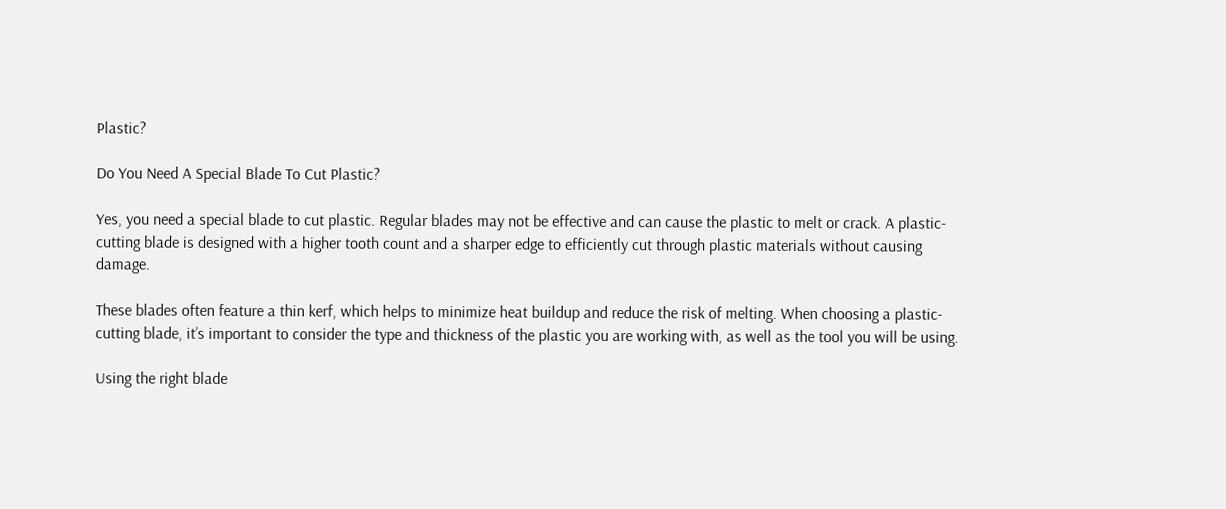Plastic?

Do You Need A Special Blade To Cut Plastic?

Yes, you need a special blade to cut plastic. Regular blades may not be effective and can cause the plastic to melt or crack. A plastic-cutting blade is designed with a higher tooth count and a sharper edge to efficiently cut through plastic materials without causing damage.

These blades often feature a thin kerf, which helps to minimize heat buildup and reduce the risk of melting. When choosing a plastic-cutting blade, it’s important to consider the type and thickness of the plastic you are working with, as well as the tool you will be using.

Using the right blade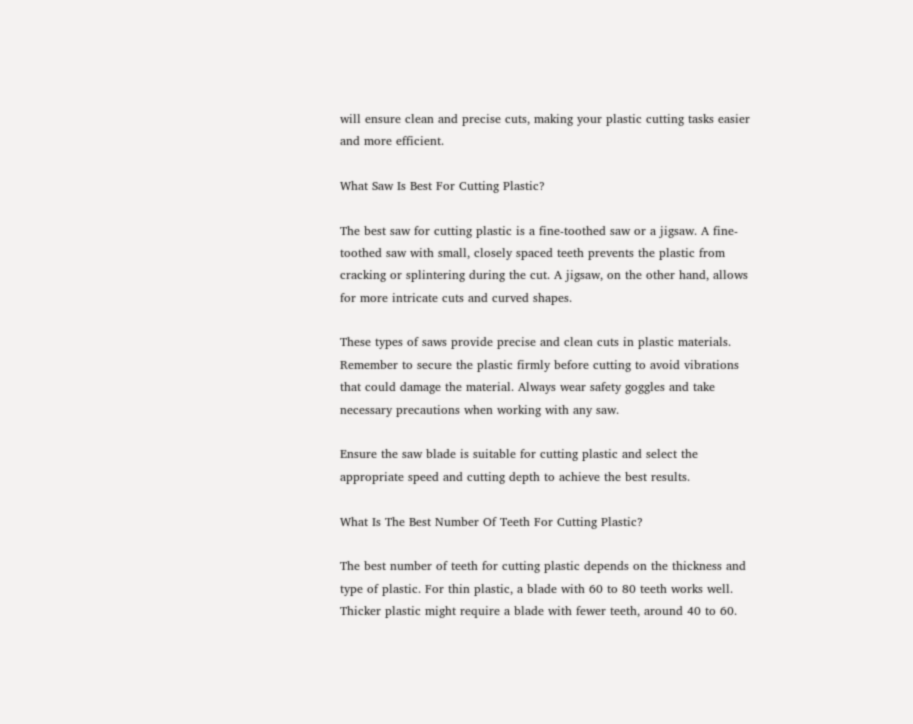will ensure clean and precise cuts, making your plastic cutting tasks easier and more efficient.

What Saw Is Best For Cutting Plastic?

The best saw for cutting plastic is a fine-toothed saw or a jigsaw. A fine-toothed saw with small, closely spaced teeth prevents the plastic from cracking or splintering during the cut. A jigsaw, on the other hand, allows for more intricate cuts and curved shapes.

These types of saws provide precise and clean cuts in plastic materials. Remember to secure the plastic firmly before cutting to avoid vibrations that could damage the material. Always wear safety goggles and take necessary precautions when working with any saw.

Ensure the saw blade is suitable for cutting plastic and select the appropriate speed and cutting depth to achieve the best results.

What Is The Best Number Of Teeth For Cutting Plastic?

The best number of teeth for cutting plastic depends on the thickness and type of plastic. For thin plastic, a blade with 60 to 80 teeth works well. Thicker plastic might require a blade with fewer teeth, around 40 to 60.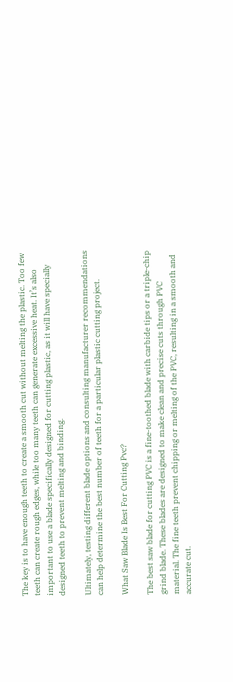The key is to have enough teeth to create a smooth cut without melting the plastic. Too few teeth can create rough edges, while too many teeth can generate excessive heat. It’s also important to use a blade specifically designed for cutting plastic, as it will have specially designed teeth to prevent melting and binding.

Ultimately, testing different blade options and consulting manufacturer recommendations can help determine the best number of teeth for a particular plastic cutting project.

What Saw Blade Is Best For Cutting Pvc?

The best saw blade for cutting PVC is a fine-toothed blade with carbide tips or a triple-chip grind blade. These blades are designed to make clean and precise cuts through PVC material. The fine teeth prevent chipping or melting of the PVC, resulting in a smooth and accurate cut.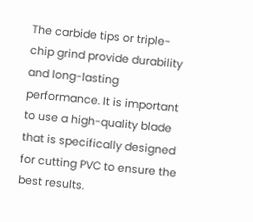The carbide tips or triple-chip grind provide durability and long-lasting performance. It is important to use a high-quality blade that is specifically designed for cutting PVC to ensure the best results.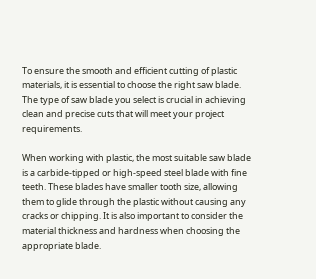To ensure the smooth and efficient cutting of plastic materials, it is essential to choose the right saw blade. The type of saw blade you select is crucial in achieving clean and precise cuts that will meet your project requirements.

When working with plastic, the most suitable saw blade is a carbide-tipped or high-speed steel blade with fine teeth. These blades have smaller tooth size, allowing them to glide through the plastic without causing any cracks or chipping. It is also important to consider the material thickness and hardness when choosing the appropriate blade.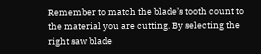Remember to match the blade’s tooth count to the material you are cutting. By selecting the right saw blade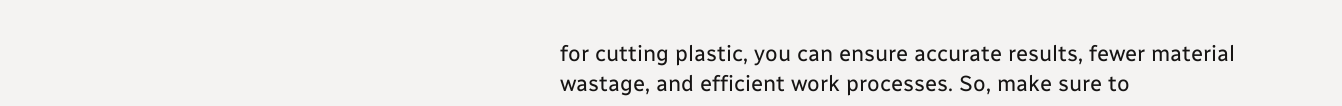for cutting plastic, you can ensure accurate results, fewer material wastage, and efficient work processes. So, make sure to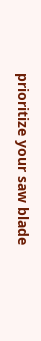prioritize your saw blade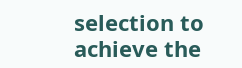selection to achieve the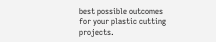best possible outcomes for your plastic cutting projects.